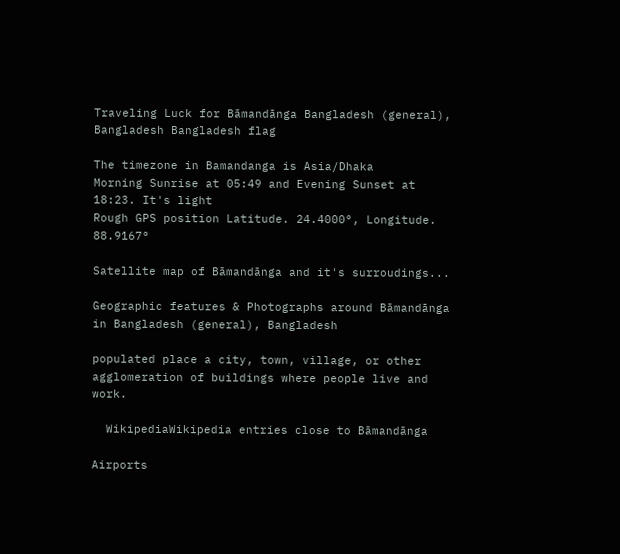Traveling Luck for Bāmandānga Bangladesh (general), Bangladesh Bangladesh flag

The timezone in Bamandanga is Asia/Dhaka
Morning Sunrise at 05:49 and Evening Sunset at 18:23. It's light
Rough GPS position Latitude. 24.4000°, Longitude. 88.9167°

Satellite map of Bāmandānga and it's surroudings...

Geographic features & Photographs around Bāmandānga in Bangladesh (general), Bangladesh

populated place a city, town, village, or other agglomeration of buildings where people live and work.

  WikipediaWikipedia entries close to Bāmandānga

Airports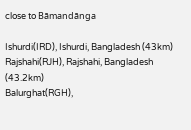close to Bāmandānga

Ishurdi(IRD), Ishurdi, Bangladesh (43km)
Rajshahi(RJH), Rajshahi, Bangladesh (43.2km)
Balurghat(RGH),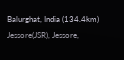Balurghat, India (134.4km)
Jessore(JSR), Jessore,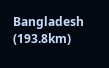Bangladesh (193.8km)